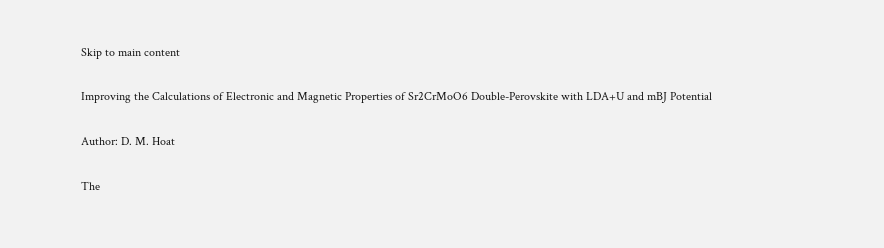Skip to main content

Improving the Calculations of Electronic and Magnetic Properties of Sr2CrMoO6 Double-Perovskite with LDA+U and mBJ Potential

Author: D. M. Hoat

The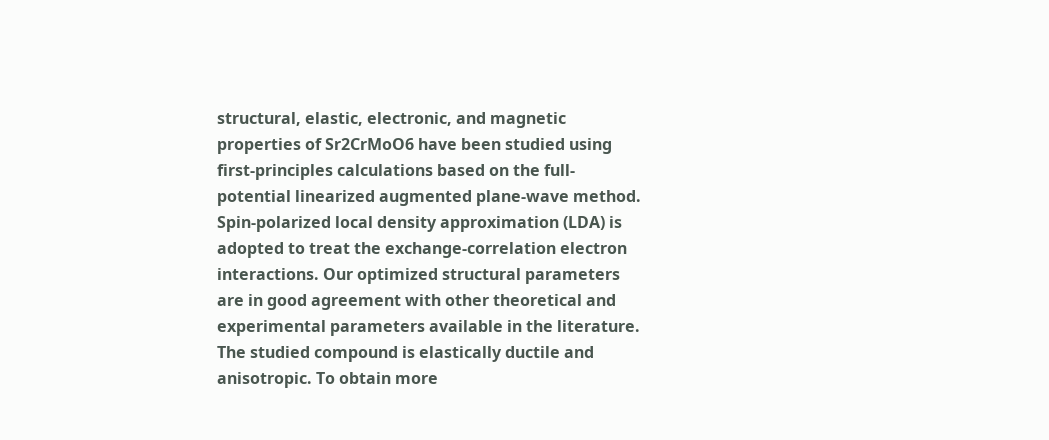structural, elastic, electronic, and magnetic properties of Sr2CrMoO6 have been studied using first-principles calculations based on the full-potential linearized augmented plane-wave method. Spin-polarized local density approximation (LDA) is adopted to treat the exchange-correlation electron interactions. Our optimized structural parameters are in good agreement with other theoretical and experimental parameters available in the literature. The studied compound is elastically ductile and anisotropic. To obtain more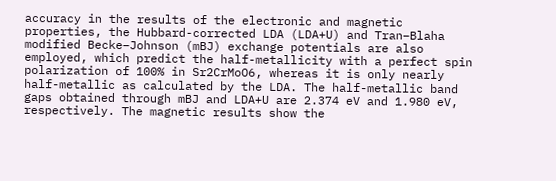accuracy in the results of the electronic and magnetic properties, the Hubbard-corrected LDA (LDA+U) and Tran–Blaha modified Becke–Johnson (mBJ) exchange potentials are also employed, which predict the half-metallicity with a perfect spin polarization of 100% in Sr2CrMoO6, whereas it is only nearly half-metallic as calculated by the LDA. The half-metallic band gaps obtained through mBJ and LDA+U are 2.374 eV and 1.980 eV, respectively. The magnetic results show the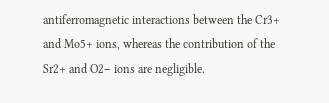antiferromagnetic interactions between the Cr3+ and Mo5+ ions, whereas the contribution of the Sr2+ and O2− ions are negligible.